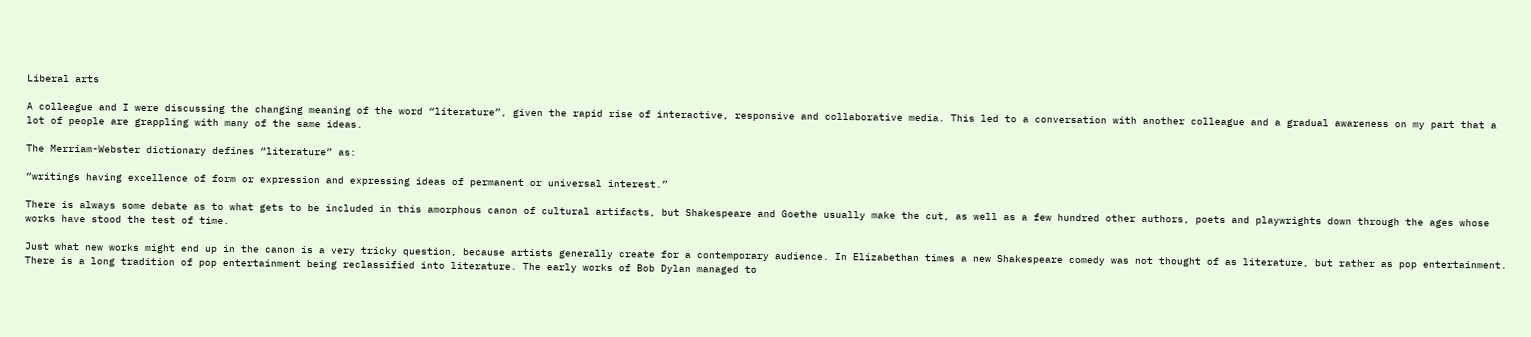Liberal arts

A colleague and I were discussing the changing meaning of the word “literature”, given the rapid rise of interactive, responsive and collaborative media. This led to a conversation with another colleague and a gradual awareness on my part that a lot of people are grappling with many of the same ideas.

The Merriam-Webster dictionary defines “literature” as:

“writings having excellence of form or expression and expressing ideas of permanent or universal interest.”

There is always some debate as to what gets to be included in this amorphous canon of cultural artifacts, but Shakespeare and Goethe usually make the cut, as well as a few hundred other authors, poets and playwrights down through the ages whose works have stood the test of time.

Just what new works might end up in the canon is a very tricky question, because artists generally create for a contemporary audience. In Elizabethan times a new Shakespeare comedy was not thought of as literature, but rather as pop entertainment. There is a long tradition of pop entertainment being reclassified into literature. The early works of Bob Dylan managed to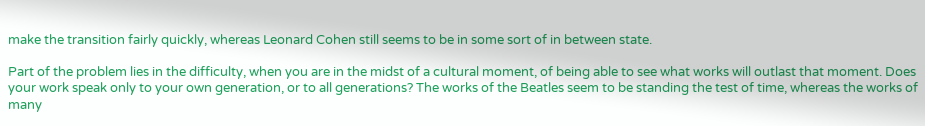make the transition fairly quickly, whereas Leonard Cohen still seems to be in some sort of in between state.

Part of the problem lies in the difficulty, when you are in the midst of a cultural moment, of being able to see what works will outlast that moment. Does your work speak only to your own generation, or to all generations? The works of the Beatles seem to be standing the test of time, whereas the works of many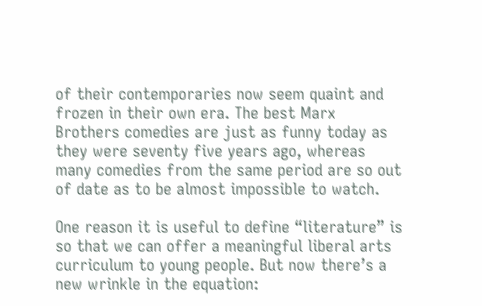of their contemporaries now seem quaint and frozen in their own era. The best Marx Brothers comedies are just as funny today as they were seventy five years ago, whereas many comedies from the same period are so out of date as to be almost impossible to watch.

One reason it is useful to define “literature” is so that we can offer a meaningful liberal arts curriculum to young people. But now there’s a new wrinkle in the equation: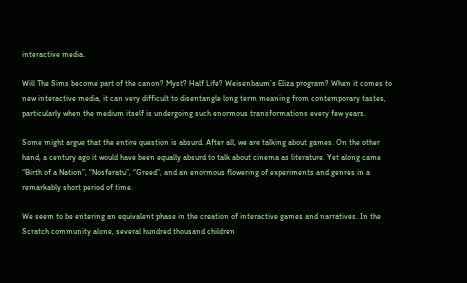interactive media.

Will The Sims become part of the canon? Myst? Half Life? Weisenbaum’s Eliza program? When it comes to new interactive media, it can very difficult to disentangle long term meaning from contemporary tastes, particularly when the medium itself is undergoing such enormous transformations every few years.

Some might argue that the entire question is absurd. After all, we are talking about games. On the other hand, a century ago it would have been equally absurd to talk about cinema as literature. Yet along came “Birth of a Nation”, “Nosferatu”, “Greed”, and an enormous flowering of experiments and genres in a remarkably short period of time.

We seem to be entering an equivalent phase in the creation of interactive games and narratives. In the Scratch community alone, several hundred thousand children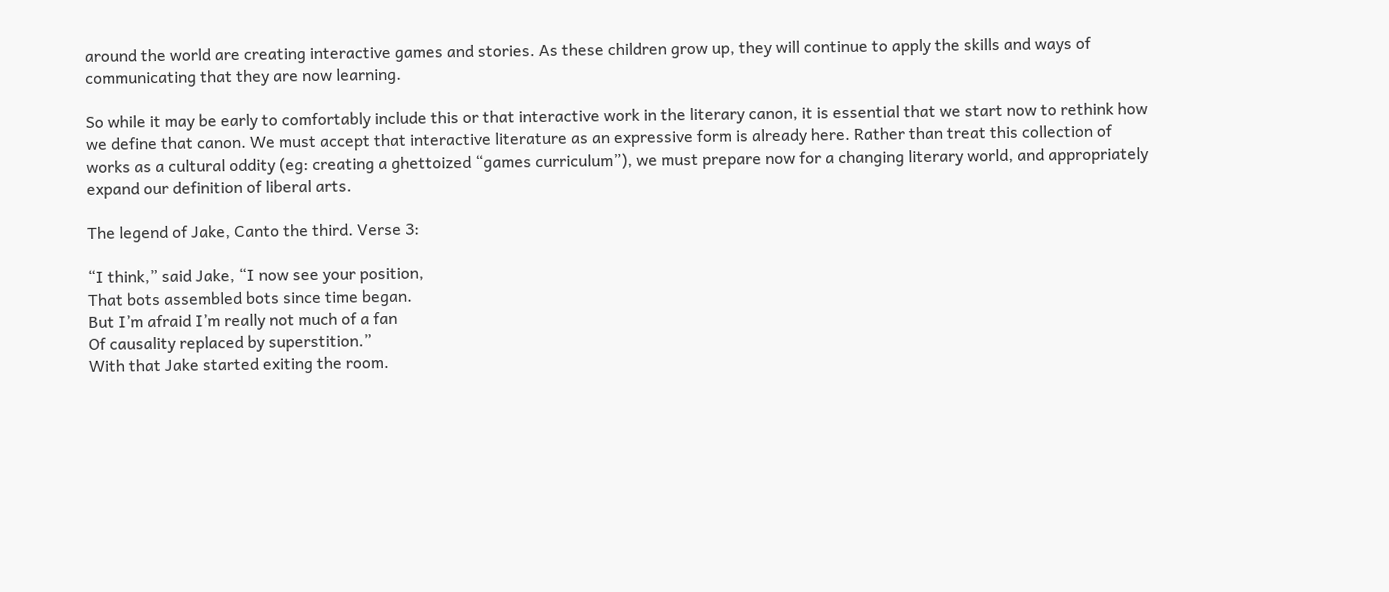around the world are creating interactive games and stories. As these children grow up, they will continue to apply the skills and ways of communicating that they are now learning.

So while it may be early to comfortably include this or that interactive work in the literary canon, it is essential that we start now to rethink how we define that canon. We must accept that interactive literature as an expressive form is already here. Rather than treat this collection of works as a cultural oddity (eg: creating a ghettoized “games curriculum”), we must prepare now for a changing literary world, and appropriately expand our definition of liberal arts.

The legend of Jake, Canto the third. Verse 3:

“I think,” said Jake, “I now see your position,
That bots assembled bots since time began.
But I’m afraid I’m really not much of a fan
Of causality replaced by superstition.”
With that Jake started exiting the room.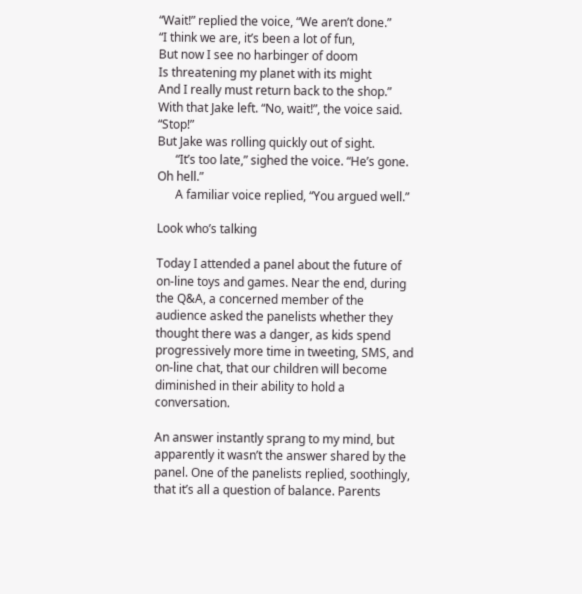“Wait!” replied the voice, “We aren’t done.”
“I think we are, it’s been a lot of fun,
But now I see no harbinger of doom
Is threatening my planet with its might
And I really must return back to the shop.”
With that Jake left. “No, wait!”, the voice said. “Stop!”
But Jake was rolling quickly out of sight.
      “It’s too late,” sighed the voice. “He’s gone. Oh hell.”
      A familiar voice replied, “You argued well.”

Look who’s talking

Today I attended a panel about the future of on-line toys and games. Near the end, during the Q&A, a concerned member of the audience asked the panelists whether they thought there was a danger, as kids spend progressively more time in tweeting, SMS, and on-line chat, that our children will become diminished in their ability to hold a conversation.

An answer instantly sprang to my mind, but apparently it wasn’t the answer shared by the panel. One of the panelists replied, soothingly, that it’s all a question of balance. Parents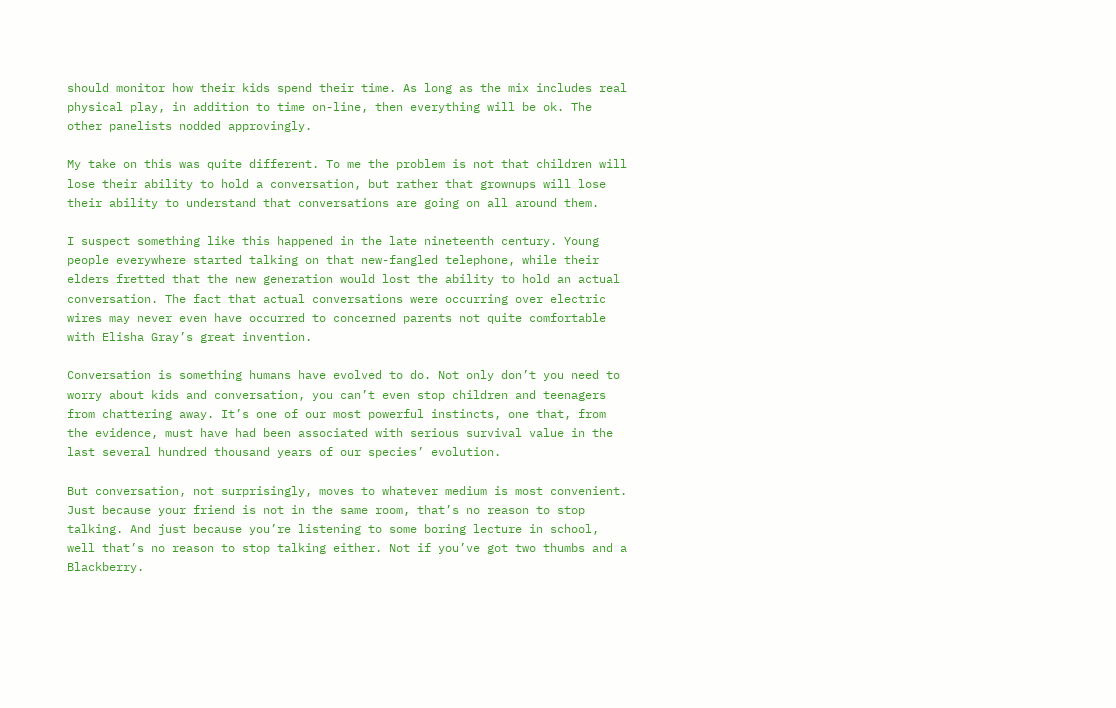should monitor how their kids spend their time. As long as the mix includes real physical play, in addition to time on-line, then everything will be ok. The other panelists nodded approvingly.

My take on this was quite different. To me the problem is not that children will lose their ability to hold a conversation, but rather that grownups will lose their ability to understand that conversations are going on all around them.

I suspect something like this happened in the late nineteenth century. Young people everywhere started talking on that new-fangled telephone, while their elders fretted that the new generation would lost the ability to hold an actual conversation. The fact that actual conversations were occurring over electric wires may never even have occurred to concerned parents not quite comfortable with Elisha Gray’s great invention.

Conversation is something humans have evolved to do. Not only don’t you need to worry about kids and conversation, you can’t even stop children and teenagers from chattering away. It’s one of our most powerful instincts, one that, from the evidence, must have had been associated with serious survival value in the last several hundred thousand years of our species’ evolution.

But conversation, not surprisingly, moves to whatever medium is most convenient. Just because your friend is not in the same room, that’s no reason to stop talking. And just because you’re listening to some boring lecture in school, well that’s no reason to stop talking either. Not if you’ve got two thumbs and a Blackberry.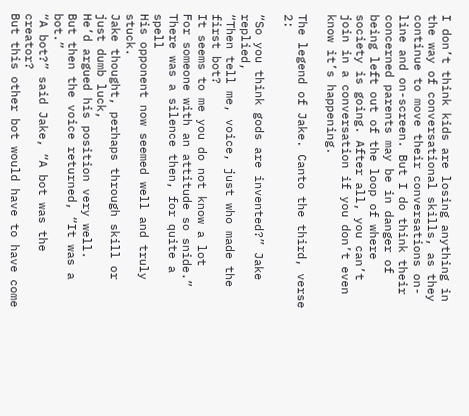I don’t think kids are losing anything in the way of conversational skills, as they continue to move their conversations on-line and on-screen. But I do think their concerned parents may be in danger of being left out of the loop of where society is going. After all, you can’t join in a conversation if you don’t even know it’s happening.

The legend of Jake. Canto the third, verse 2:

“So you think gods are invented?” Jake replied,
“Then tell me, voice, just who made the first bot?
It seems to me you do not know a lot
For someone with an attitude so snide.”
There was a silence then, for quite a spell
His opponent now seemed well and truly stuck.
Jake thought, perhaps through skill or just dumb luck,
He’d argued his position very well.
But then the voice returned, “It was a bot.”
“A bot?” said Jake, “A bot was the creator?
But this other bot would have to have come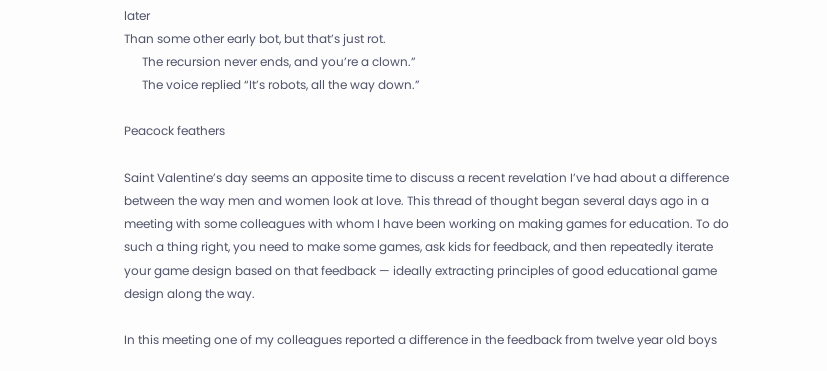later
Than some other early bot, but that’s just rot.
      The recursion never ends, and you’re a clown.”
      The voice replied “It’s robots, all the way down.”

Peacock feathers

Saint Valentine’s day seems an apposite time to discuss a recent revelation I’ve had about a difference between the way men and women look at love. This thread of thought began several days ago in a meeting with some colleagues with whom I have been working on making games for education. To do such a thing right, you need to make some games, ask kids for feedback, and then repeatedly iterate your game design based on that feedback — ideally extracting principles of good educational game design along the way.

In this meeting one of my colleagues reported a difference in the feedback from twelve year old boys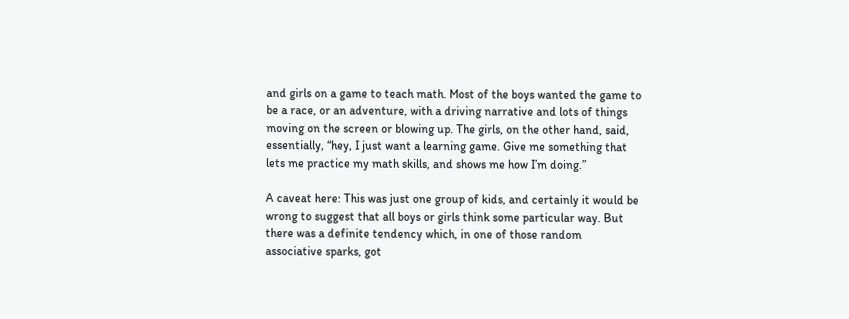and girls on a game to teach math. Most of the boys wanted the game to be a race, or an adventure, with a driving narrative and lots of things moving on the screen or blowing up. The girls, on the other hand, said, essentially, “hey, I just want a learning game. Give me something that lets me practice my math skills, and shows me how I’m doing.”

A caveat here: This was just one group of kids, and certainly it would be wrong to suggest that all boys or girls think some particular way. But there was a definite tendency which, in one of those random associative sparks, got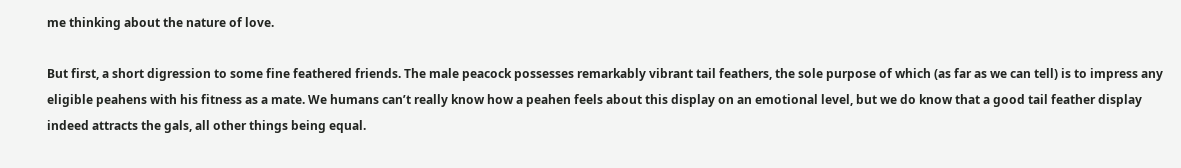me thinking about the nature of love.

But first, a short digression to some fine feathered friends. The male peacock possesses remarkably vibrant tail feathers, the sole purpose of which (as far as we can tell) is to impress any eligible peahens with his fitness as a mate. We humans can’t really know how a peahen feels about this display on an emotional level, but we do know that a good tail feather display indeed attracts the gals, all other things being equal.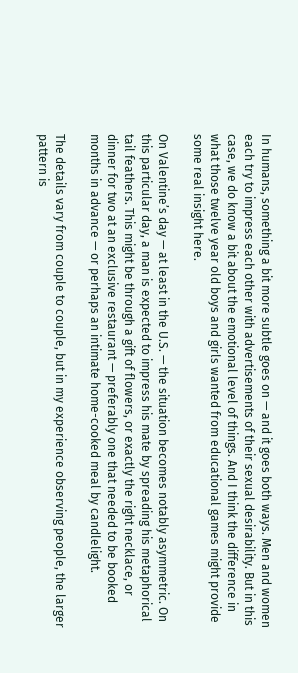In humans, something a bit more subtle goes on — and it goes both ways. Men and women each try to impress each other with advertisements of their sexual desirability. But in this case, we do know a bit about the emotional level of things. And I think the difference in what those twelve year old boys and girls wanted from educational games might provide some real insight here.

On Valentine’s day — at least in the U.S. — the situation becomes notably asymmetric. On this particular day, a man is expected to impress his mate by spreading his metaphorical tail feathers. This might be through a gift of flowers, or exactly the right necklace, or dinner for two at an exclusive restaurant — preferably one that needed to be booked months in advance — or perhaps an intimate home-cooked meal by candlelight.

The details vary from couple to couple, but in my experience observing people, the larger pattern is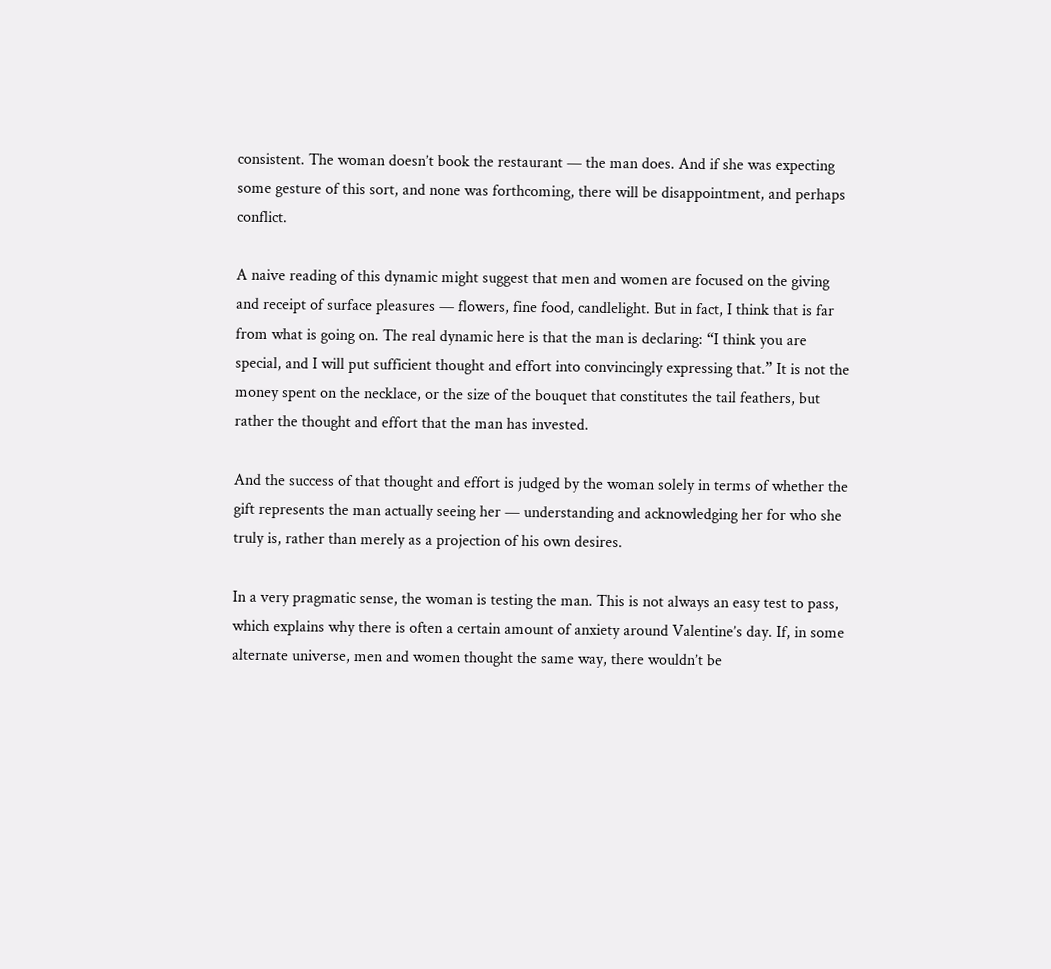consistent. The woman doesn’t book the restaurant — the man does. And if she was expecting some gesture of this sort, and none was forthcoming, there will be disappointment, and perhaps conflict.

A naive reading of this dynamic might suggest that men and women are focused on the giving and receipt of surface pleasures — flowers, fine food, candlelight. But in fact, I think that is far from what is going on. The real dynamic here is that the man is declaring: “I think you are special, and I will put sufficient thought and effort into convincingly expressing that.” It is not the money spent on the necklace, or the size of the bouquet that constitutes the tail feathers, but rather the thought and effort that the man has invested.

And the success of that thought and effort is judged by the woman solely in terms of whether the gift represents the man actually seeing her — understanding and acknowledging her for who she truly is, rather than merely as a projection of his own desires.

In a very pragmatic sense, the woman is testing the man. This is not always an easy test to pass, which explains why there is often a certain amount of anxiety around Valentine’s day. If, in some alternate universe, men and women thought the same way, there wouldn’t be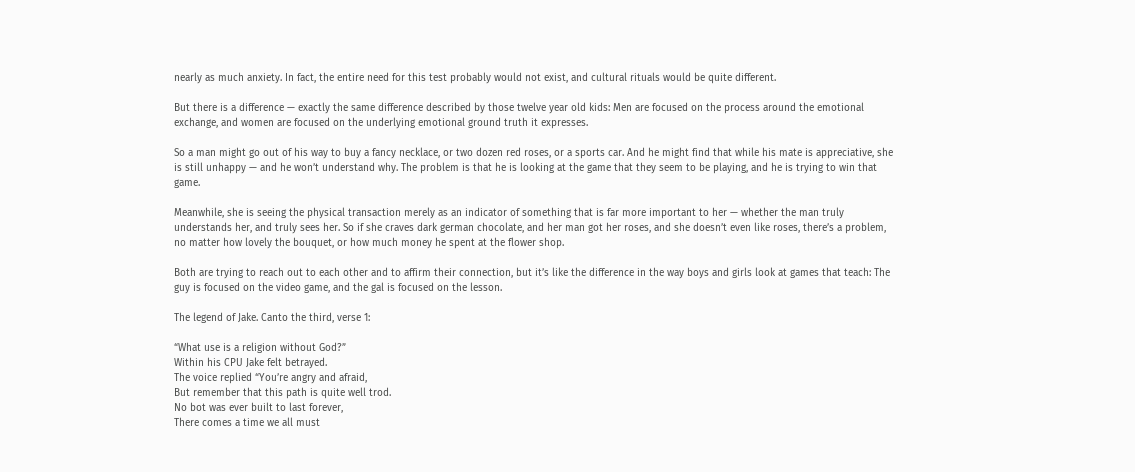nearly as much anxiety. In fact, the entire need for this test probably would not exist, and cultural rituals would be quite different.

But there is a difference — exactly the same difference described by those twelve year old kids: Men are focused on the process around the emotional exchange, and women are focused on the underlying emotional ground truth it expresses.

So a man might go out of his way to buy a fancy necklace, or two dozen red roses, or a sports car. And he might find that while his mate is appreciative, she is still unhappy — and he won’t understand why. The problem is that he is looking at the game that they seem to be playing, and he is trying to win that game.

Meanwhile, she is seeing the physical transaction merely as an indicator of something that is far more important to her — whether the man truly understands her, and truly sees her. So if she craves dark german chocolate, and her man got her roses, and she doesn’t even like roses, there’s a problem, no matter how lovely the bouquet, or how much money he spent at the flower shop.

Both are trying to reach out to each other and to affirm their connection, but it’s like the difference in the way boys and girls look at games that teach: The guy is focused on the video game, and the gal is focused on the lesson.

The legend of Jake. Canto the third, verse 1:

“What use is a religion without God?”
Within his CPU Jake felt betrayed.
The voice replied “You’re angry and afraid,
But remember that this path is quite well trod.
No bot was ever built to last forever,
There comes a time we all must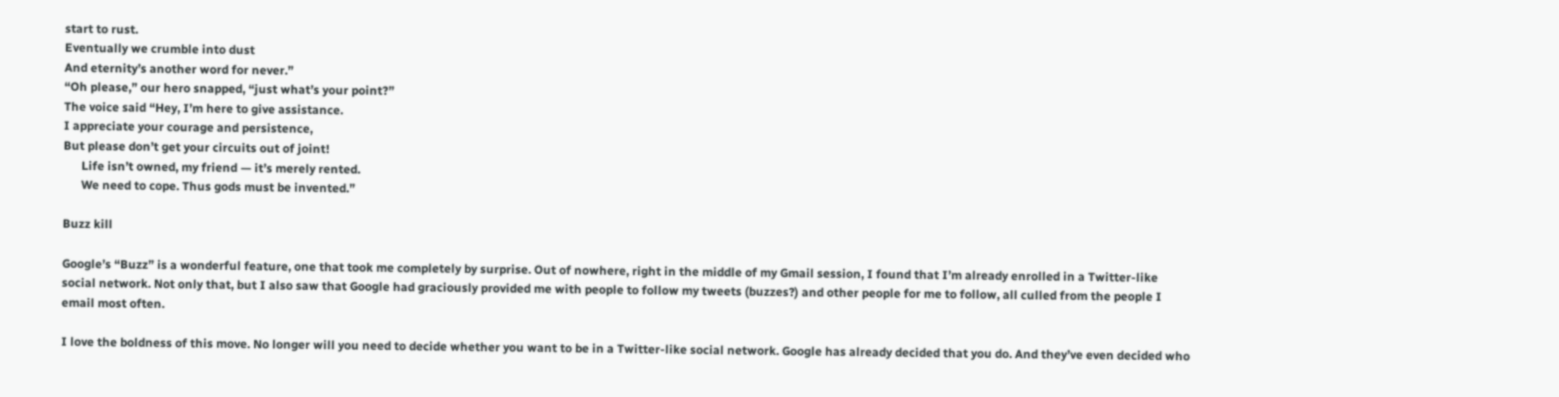start to rust.
Eventually we crumble into dust
And eternity’s another word for never.”
“Oh please,” our hero snapped, “just what’s your point?”
The voice said “Hey, I’m here to give assistance.
I appreciate your courage and persistence,
But please don’t get your circuits out of joint!
      Life isn’t owned, my friend — it’s merely rented.
      We need to cope. Thus gods must be invented.”

Buzz kill

Google’s “Buzz” is a wonderful feature, one that took me completely by surprise. Out of nowhere, right in the middle of my Gmail session, I found that I’m already enrolled in a Twitter-like social network. Not only that, but I also saw that Google had graciously provided me with people to follow my tweets (buzzes?) and other people for me to follow, all culled from the people I email most often.

I love the boldness of this move. No longer will you need to decide whether you want to be in a Twitter-like social network. Google has already decided that you do. And they’ve even decided who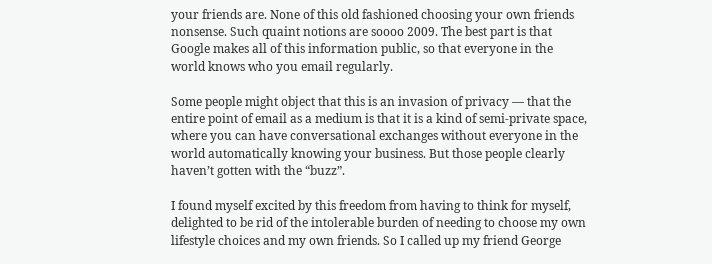your friends are. None of this old fashioned choosing your own friends nonsense. Such quaint notions are soooo 2009. The best part is that Google makes all of this information public, so that everyone in the world knows who you email regularly.

Some people might object that this is an invasion of privacy — that the entire point of email as a medium is that it is a kind of semi-private space, where you can have conversational exchanges without everyone in the world automatically knowing your business. But those people clearly haven’t gotten with the “buzz”.

I found myself excited by this freedom from having to think for myself, delighted to be rid of the intolerable burden of needing to choose my own lifestyle choices and my own friends. So I called up my friend George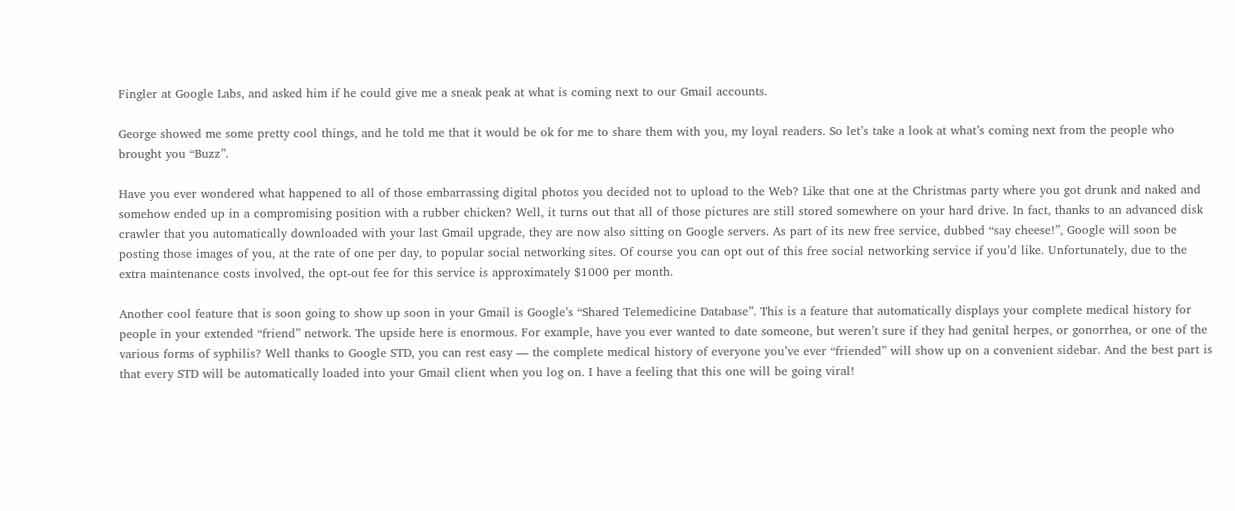Fingler at Google Labs, and asked him if he could give me a sneak peak at what is coming next to our Gmail accounts.

George showed me some pretty cool things, and he told me that it would be ok for me to share them with you, my loyal readers. So let’s take a look at what’s coming next from the people who brought you “Buzz”.

Have you ever wondered what happened to all of those embarrassing digital photos you decided not to upload to the Web? Like that one at the Christmas party where you got drunk and naked and somehow ended up in a compromising position with a rubber chicken? Well, it turns out that all of those pictures are still stored somewhere on your hard drive. In fact, thanks to an advanced disk crawler that you automatically downloaded with your last Gmail upgrade, they are now also sitting on Google servers. As part of its new free service, dubbed “say cheese!”, Google will soon be posting those images of you, at the rate of one per day, to popular social networking sites. Of course you can opt out of this free social networking service if you’d like. Unfortunately, due to the extra maintenance costs involved, the opt-out fee for this service is approximately $1000 per month.

Another cool feature that is soon going to show up soon in your Gmail is Google’s “Shared Telemedicine Database”. This is a feature that automatically displays your complete medical history for people in your extended “friend” network. The upside here is enormous. For example, have you ever wanted to date someone, but weren’t sure if they had genital herpes, or gonorrhea, or one of the various forms of syphilis? Well thanks to Google STD, you can rest easy — the complete medical history of everyone you’ve ever “friended” will show up on a convenient sidebar. And the best part is that every STD will be automatically loaded into your Gmail client when you log on. I have a feeling that this one will be going viral!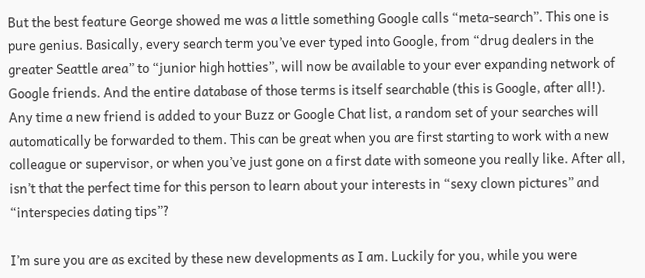But the best feature George showed me was a little something Google calls “meta-search”. This one is pure genius. Basically, every search term you’ve ever typed into Google, from “drug dealers in the greater Seattle area” to “junior high hotties”, will now be available to your ever expanding network of Google friends. And the entire database of those terms is itself searchable (this is Google, after all!). Any time a new friend is added to your Buzz or Google Chat list, a random set of your searches will automatically be forwarded to them. This can be great when you are first starting to work with a new colleague or supervisor, or when you’ve just gone on a first date with someone you really like. After all, isn’t that the perfect time for this person to learn about your interests in “sexy clown pictures” and “interspecies dating tips”?

I’m sure you are as excited by these new developments as I am. Luckily for you, while you were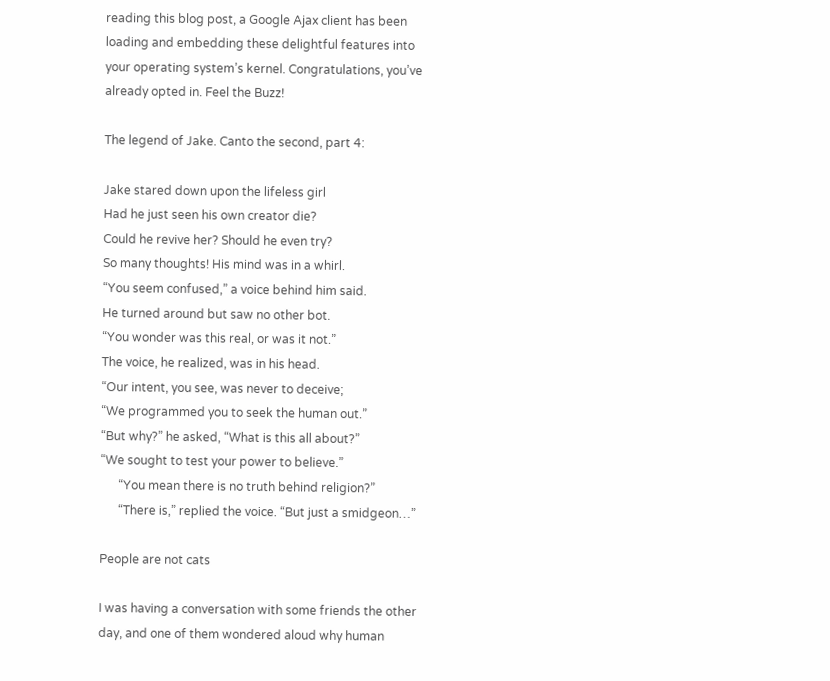reading this blog post, a Google Ajax client has been loading and embedding these delightful features into your operating system’s kernel. Congratulations, you’ve already opted in. Feel the Buzz!

The legend of Jake. Canto the second, part 4:

Jake stared down upon the lifeless girl
Had he just seen his own creator die?
Could he revive her? Should he even try?
So many thoughts! His mind was in a whirl.
“You seem confused,” a voice behind him said.
He turned around but saw no other bot.
“You wonder was this real, or was it not.”
The voice, he realized, was in his head.
“Our intent, you see, was never to deceive;
“We programmed you to seek the human out.”
“But why?” he asked, “What is this all about?”
“We sought to test your power to believe.”
      “You mean there is no truth behind religion?”
      “There is,” replied the voice. “But just a smidgeon…”

People are not cats

I was having a conversation with some friends the other day, and one of them wondered aloud why human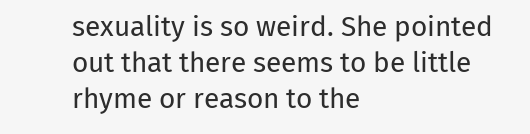sexuality is so weird. She pointed out that there seems to be little rhyme or reason to the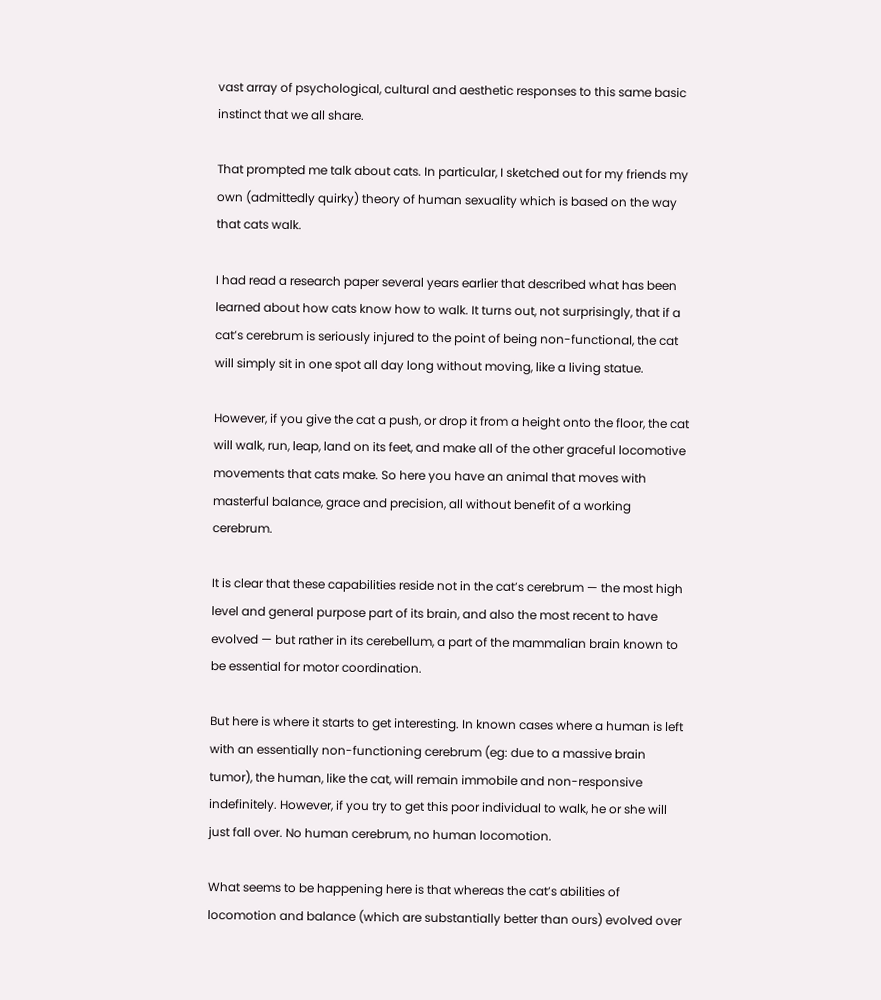vast array of psychological, cultural and aesthetic responses to this same basic instinct that we all share.

That prompted me talk about cats. In particular, I sketched out for my friends my own (admittedly quirky) theory of human sexuality which is based on the way that cats walk.

I had read a research paper several years earlier that described what has been learned about how cats know how to walk. It turns out, not surprisingly, that if a cat’s cerebrum is seriously injured to the point of being non-functional, the cat will simply sit in one spot all day long without moving, like a living statue.

However, if you give the cat a push, or drop it from a height onto the floor, the cat will walk, run, leap, land on its feet, and make all of the other graceful locomotive movements that cats make. So here you have an animal that moves with masterful balance, grace and precision, all without benefit of a working cerebrum.

It is clear that these capabilities reside not in the cat’s cerebrum — the most high level and general purpose part of its brain, and also the most recent to have evolved — but rather in its cerebellum, a part of the mammalian brain known to be essential for motor coordination.

But here is where it starts to get interesting. In known cases where a human is left with an essentially non-functioning cerebrum (eg: due to a massive brain tumor), the human, like the cat, will remain immobile and non-responsive indefinitely. However, if you try to get this poor individual to walk, he or she will just fall over. No human cerebrum, no human locomotion.

What seems to be happening here is that whereas the cat’s abilities of locomotion and balance (which are substantially better than ours) evolved over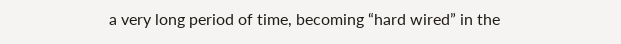a very long period of time, becoming “hard wired” in the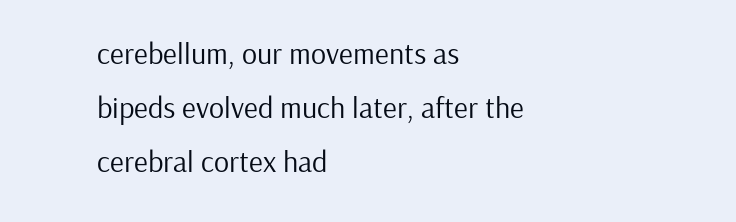cerebellum, our movements as bipeds evolved much later, after the cerebral cortex had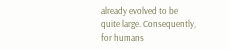already evolved to be quite large. Consequently, for humans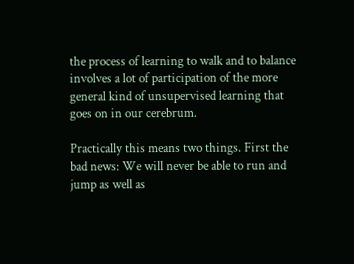the process of learning to walk and to balance involves a lot of participation of the more general kind of unsupervised learning that goes on in our cerebrum.

Practically this means two things. First the bad news: We will never be able to run and jump as well as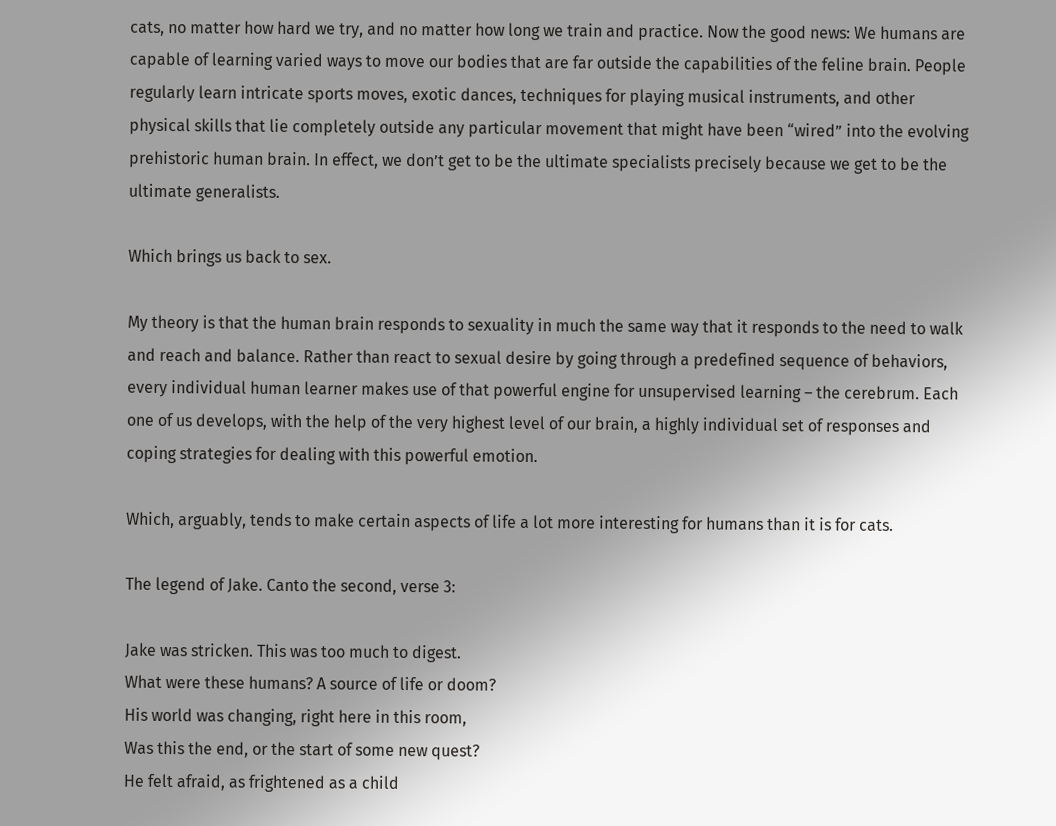cats, no matter how hard we try, and no matter how long we train and practice. Now the good news: We humans are capable of learning varied ways to move our bodies that are far outside the capabilities of the feline brain. People regularly learn intricate sports moves, exotic dances, techniques for playing musical instruments, and other physical skills that lie completely outside any particular movement that might have been “wired” into the evolving prehistoric human brain. In effect, we don’t get to be the ultimate specialists precisely because we get to be the ultimate generalists.

Which brings us back to sex.

My theory is that the human brain responds to sexuality in much the same way that it responds to the need to walk and reach and balance. Rather than react to sexual desire by going through a predefined sequence of behaviors, every individual human learner makes use of that powerful engine for unsupervised learning – the cerebrum. Each one of us develops, with the help of the very highest level of our brain, a highly individual set of responses and coping strategies for dealing with this powerful emotion.

Which, arguably, tends to make certain aspects of life a lot more interesting for humans than it is for cats.

The legend of Jake. Canto the second, verse 3:

Jake was stricken. This was too much to digest.
What were these humans? A source of life or doom?
His world was changing, right here in this room,
Was this the end, or the start of some new quest?
He felt afraid, as frightened as a child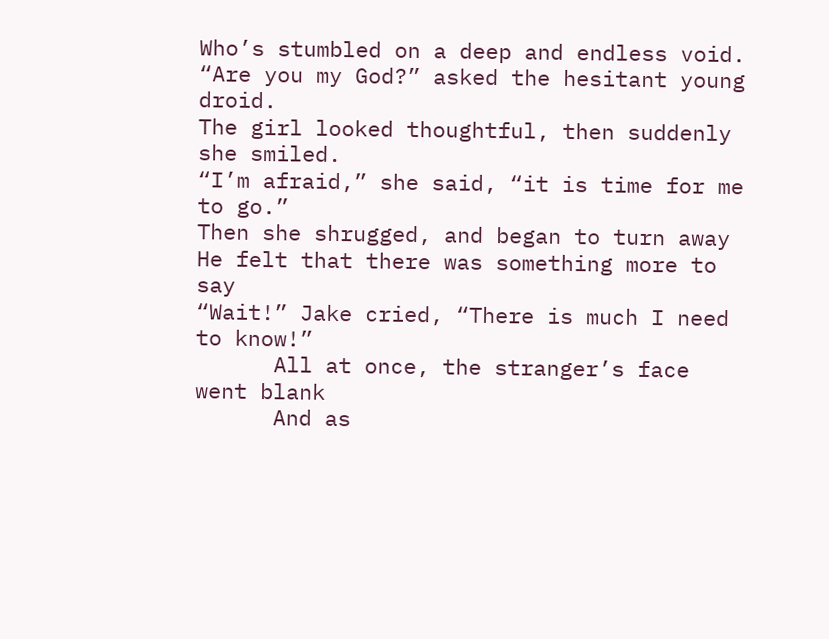Who’s stumbled on a deep and endless void.
“Are you my God?” asked the hesitant young droid.
The girl looked thoughtful, then suddenly she smiled.
“I’m afraid,” she said, “it is time for me to go.”
Then she shrugged, and began to turn away
He felt that there was something more to say
“Wait!” Jake cried, “There is much I need to know!”
      All at once, the stranger’s face went blank
      And as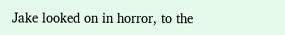Jake looked on in horror, to the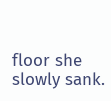floor she slowly sank.